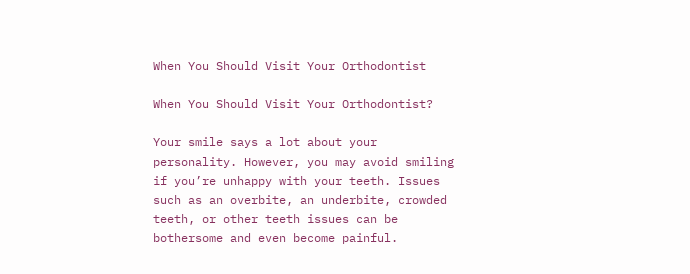When You Should Visit Your Orthodontist

When You Should Visit Your Orthodontist?

Your smile says a lot about your personality. However, you may avoid smiling if you’re unhappy with your teeth. Issues such as an overbite, an underbite, crowded teeth, or other teeth issues can be bothersome and even become painful.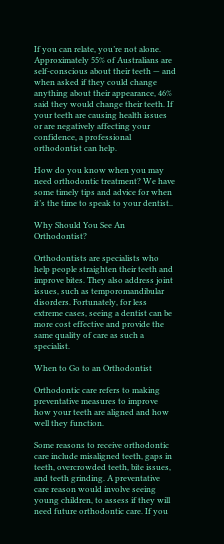If you can relate, you’re not alone. Approximately 55% of Australians are self-conscious about their teeth — and when asked if they could change anything about their appearance, 46% said they would change their teeth. If your teeth are causing health issues or are negatively affecting your confidence, a professional orthodontist can help.

How do you know when you may need orthodontic treatment? We have some timely tips and advice for when it’s the time to speak to your dentist..

Why Should You See An Orthodontist?

Orthodontists are specialists who help people straighten their teeth and improve bites. They also address joint issues, such as temporomandibular disorders. Fortunately, for less extreme cases, seeing a dentist can be more cost effective and provide the same quality of care as such a specialist.

When to Go to an Orthodontist

Orthodontic care refers to making preventative measures to improve how your teeth are aligned and how well they function.

Some reasons to receive orthodontic care include misaligned teeth, gaps in teeth, overcrowded teeth, bite issues, and teeth grinding. A preventative care reason would involve seeing young children, to assess if they will need future orthodontic care. If you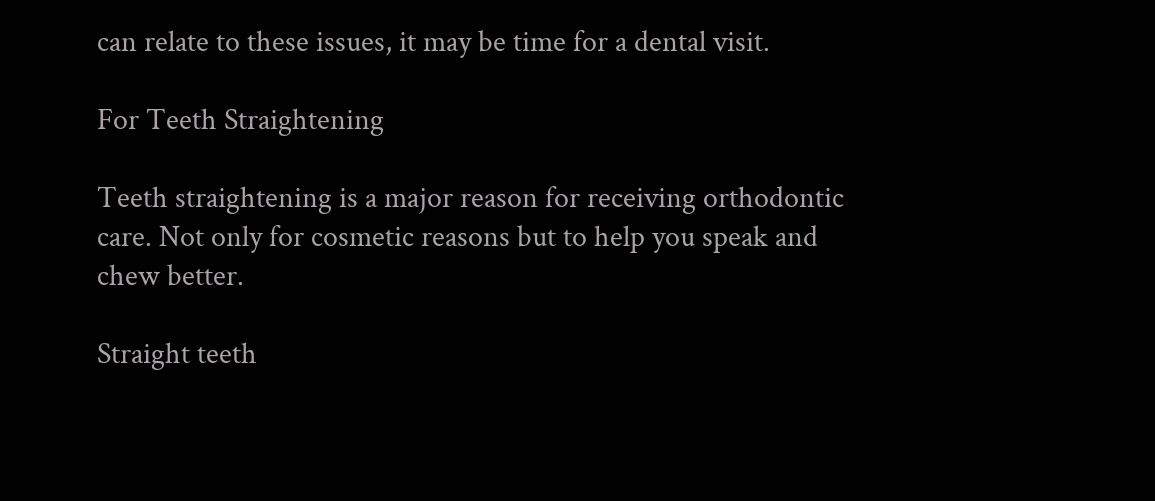can relate to these issues, it may be time for a dental visit.

For Teeth Straightening

Teeth straightening is a major reason for receiving orthodontic care. Not only for cosmetic reasons but to help you speak and chew better.

Straight teeth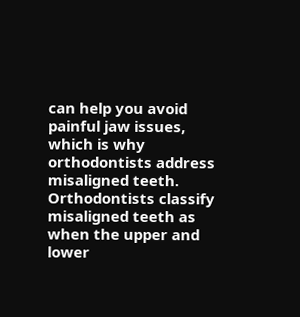can help you avoid painful jaw issues, which is why orthodontists address misaligned teeth. Orthodontists classify misaligned teeth as when the upper and lower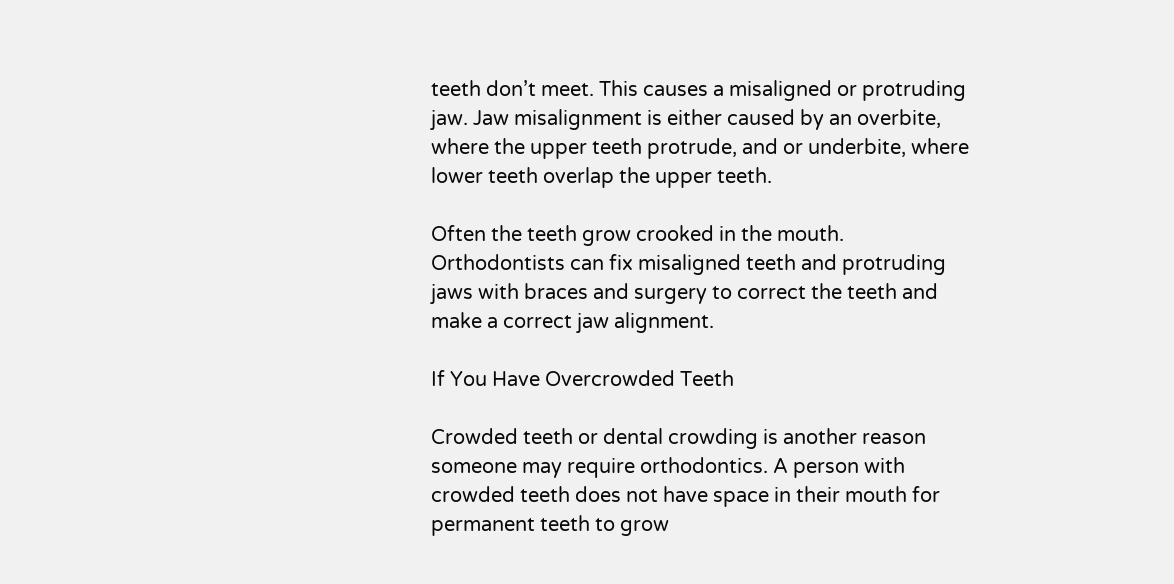teeth don’t meet. This causes a misaligned or protruding jaw. Jaw misalignment is either caused by an overbite, where the upper teeth protrude, and or underbite, where lower teeth overlap the upper teeth.

Often the teeth grow crooked in the mouth. Orthodontists can fix misaligned teeth and protruding jaws with braces and surgery to correct the teeth and make a correct jaw alignment.

If You Have Overcrowded Teeth

Crowded teeth or dental crowding is another reason someone may require orthodontics. A person with crowded teeth does not have space in their mouth for permanent teeth to grow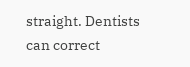straight. Dentists can correct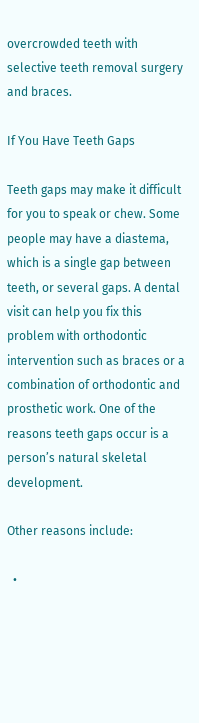overcrowded teeth with selective teeth removal surgery and braces.

If You Have Teeth Gaps

Teeth gaps may make it difficult for you to speak or chew. Some people may have a diastema, which is a single gap between teeth, or several gaps. A dental visit can help you fix this problem with orthodontic intervention such as braces or a combination of orthodontic and prosthetic work. One of the reasons teeth gaps occur is a person’s natural skeletal development.

Other reasons include:

  •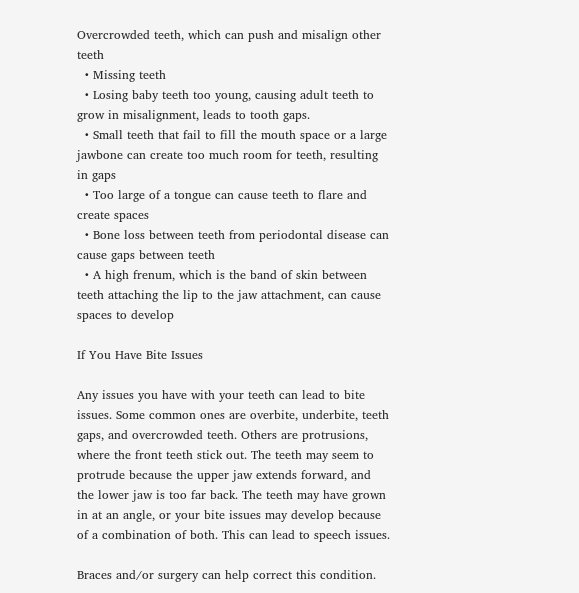Overcrowded teeth, which can push and misalign other teeth
  • Missing teeth
  • Losing baby teeth too young, causing adult teeth to grow in misalignment, leads to tooth gaps.
  • Small teeth that fail to fill the mouth space or a large jawbone can create too much room for teeth, resulting in gaps
  • Too large of a tongue can cause teeth to flare and create spaces
  • Bone loss between teeth from periodontal disease can cause gaps between teeth
  • A high frenum, which is the band of skin between teeth attaching the lip to the jaw attachment, can cause spaces to develop

If You Have Bite Issues

Any issues you have with your teeth can lead to bite issues. Some common ones are overbite, underbite, teeth gaps, and overcrowded teeth. Others are protrusions, where the front teeth stick out. The teeth may seem to protrude because the upper jaw extends forward, and the lower jaw is too far back. The teeth may have grown in at an angle, or your bite issues may develop because of a combination of both. This can lead to speech issues.

Braces and/or surgery can help correct this condition.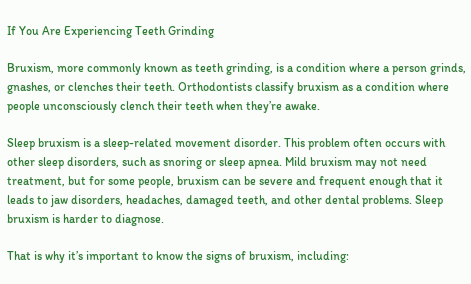If You Are Experiencing Teeth Grinding

Bruxism, more commonly known as teeth grinding, is a condition where a person grinds, gnashes, or clenches their teeth. Orthodontists classify bruxism as a condition where people unconsciously clench their teeth when they’re awake.

Sleep bruxism is a sleep-related movement disorder. This problem often occurs with other sleep disorders, such as snoring or sleep apnea. Mild bruxism may not need treatment, but for some people, bruxism can be severe and frequent enough that it leads to jaw disorders, headaches, damaged teeth, and other dental problems. Sleep bruxism is harder to diagnose.

That is why it’s important to know the signs of bruxism, including: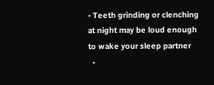• Teeth grinding or clenching at night may be loud enough to wake your sleep partner
  •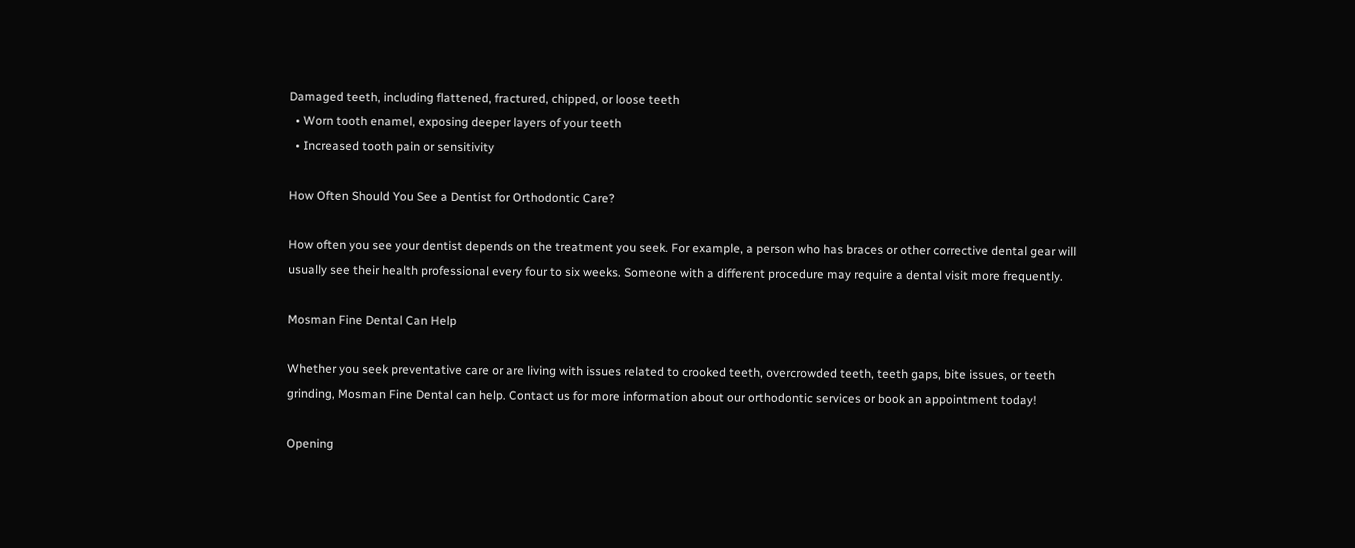Damaged teeth, including flattened, fractured, chipped, or loose teeth
  • Worn tooth enamel, exposing deeper layers of your teeth
  • Increased tooth pain or sensitivity

How Often Should You See a Dentist for Orthodontic Care?

How often you see your dentist depends on the treatment you seek. For example, a person who has braces or other corrective dental gear will usually see their health professional every four to six weeks. Someone with a different procedure may require a dental visit more frequently.

Mosman Fine Dental Can Help

Whether you seek preventative care or are living with issues related to crooked teeth, overcrowded teeth, teeth gaps, bite issues, or teeth grinding, Mosman Fine Dental can help. Contact us for more information about our orthodontic services or book an appointment today!

Opening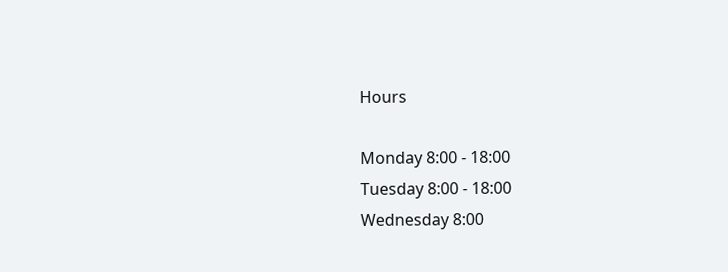Hours

Monday 8:00 - 18:00
Tuesday 8:00 - 18:00
Wednesday 8:00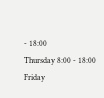- 18:00
Thursday 8:00 - 18:00
Friday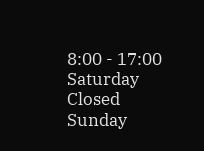8:00 - 17:00
Saturday Closed
Sunday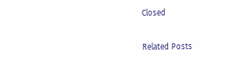Closed

Related Posts